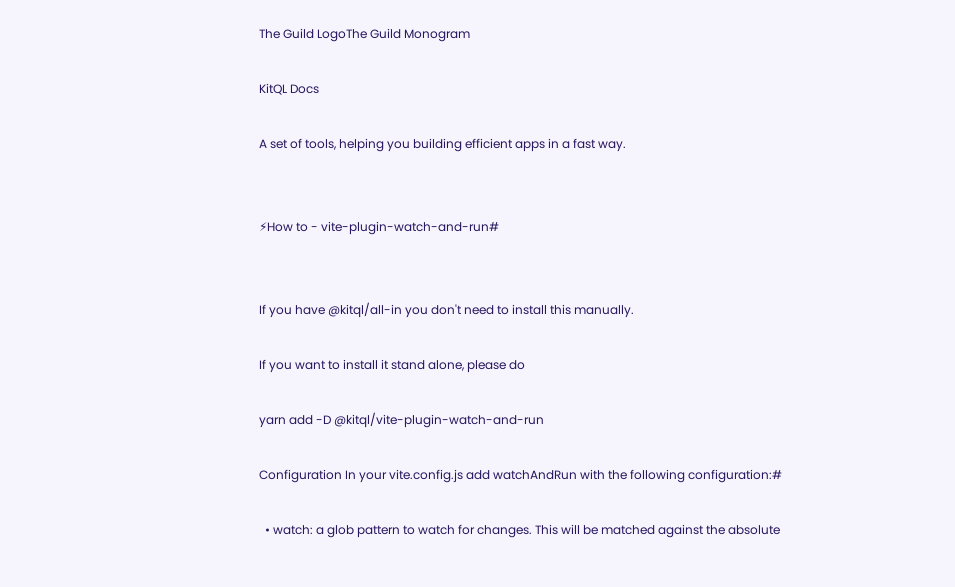The Guild LogoThe Guild Monogram

KitQL Docs

A set of tools, helping you building efficient apps in a fast way.


⚡How to - vite-plugin-watch-and-run#


If you have @kitql/all-in you don't need to install this manually.

If you want to install it stand alone, please do

yarn add -D @kitql/vite-plugin-watch-and-run

Configuration In your vite.config.js add watchAndRun with the following configuration:#

  • watch: a glob pattern to watch for changes. This will be matched against the absolute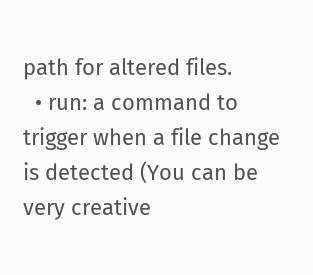path for altered files.
  • run: a command to trigger when a file change is detected (You can be very creative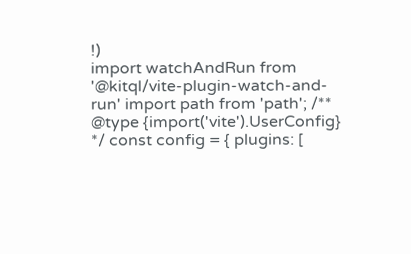!)
import watchAndRun from '@kitql/vite-plugin-watch-and-run' import path from 'path'; /** @type {import('vite').UserConfig} */ const config = { plugins: [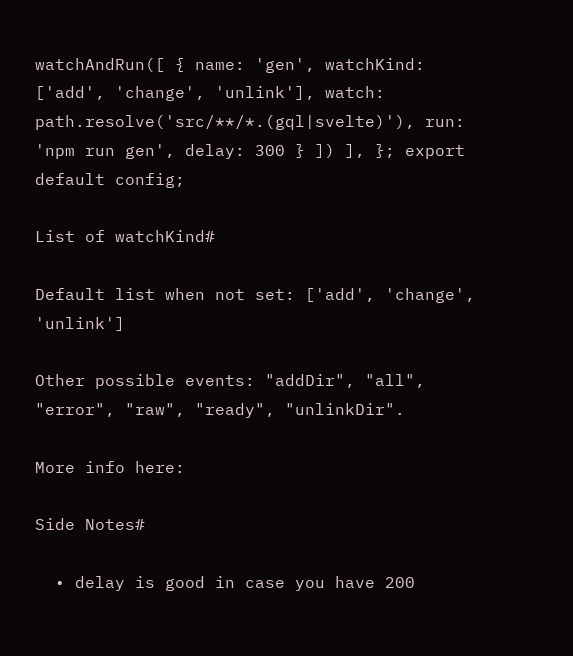watchAndRun([ { name: 'gen', watchKind: ['add', 'change', 'unlink'], watch: path.resolve('src/**/*.(gql|svelte)'), run: 'npm run gen', delay: 300 } ]) ], }; export default config;

List of watchKind#

Default list when not set: ['add', 'change', 'unlink']

Other possible events: "addDir", "all", "error", "raw", "ready", "unlinkDir".

More info here:

Side Notes#

  • delay is good in case you have 200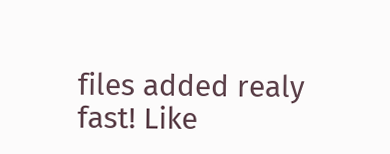files added realy fast! Like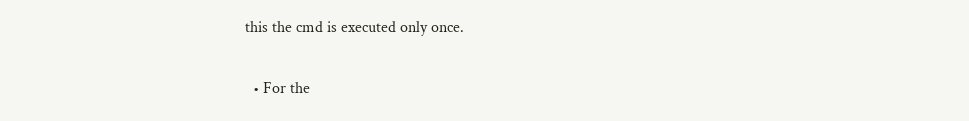this the cmd is executed only once.

  • For the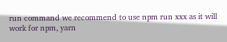run command we recommend to use npm run xxx as it will work for npm, yarn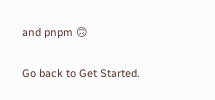and pnpm 🙃

Go back to Get Started.